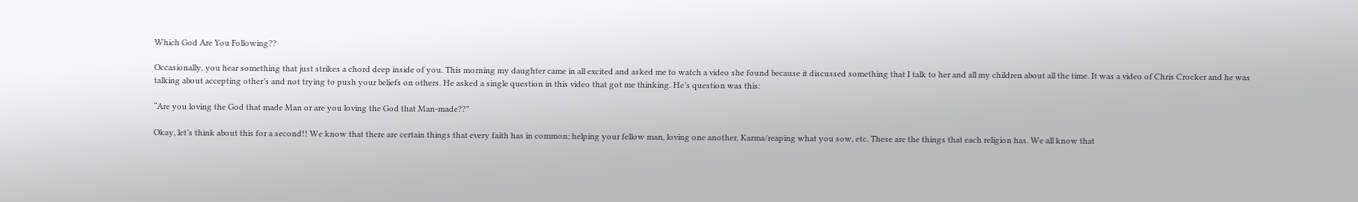Which God Are You Following??

Occasionally, you hear something that just strikes a chord deep inside of you. This morning my daughter came in all excited and asked me to watch a video she found because it discussed something that I talk to her and all my children about all the time. It was a video of Chris Crocker and he was talking about accepting other’s and not trying to push your beliefs on others. He asked a single question in this video that got me thinking. He’s question was this:

“Are you loving the God that made Man or are you loving the God that Man-made??”

Okay, let’s think about this for a second!! We know that there are certain things that every faith has in common; helping your fellow man, loving one another, Karma/reaping what you sow, etc. These are the things that each religion has. We all know that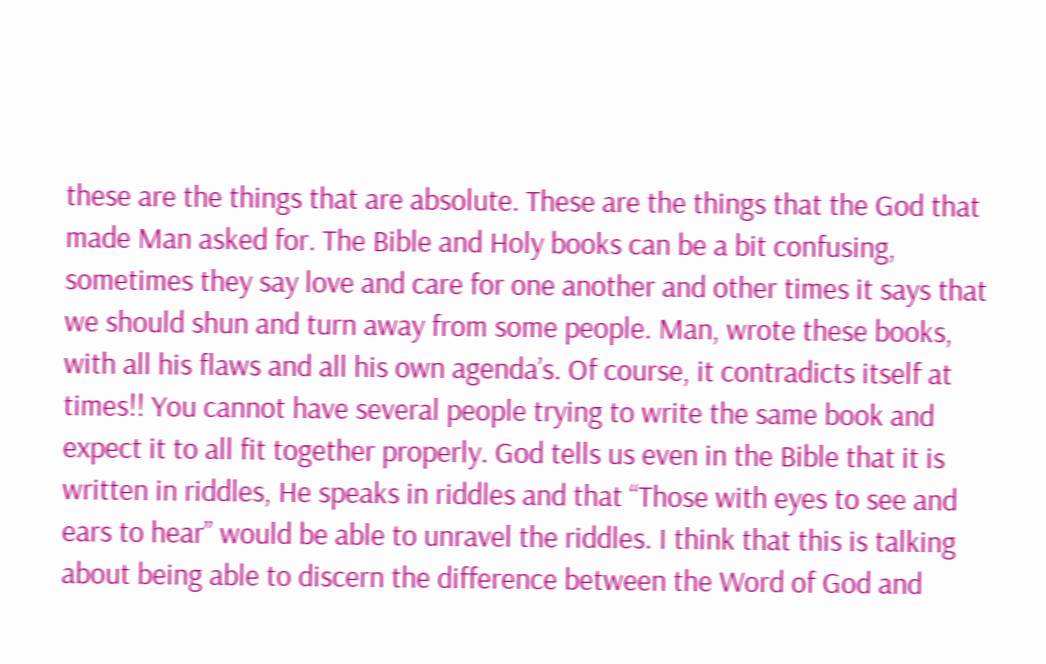these are the things that are absolute. These are the things that the God that made Man asked for. The Bible and Holy books can be a bit confusing, sometimes they say love and care for one another and other times it says that we should shun and turn away from some people. Man, wrote these books, with all his flaws and all his own agenda’s. Of course, it contradicts itself at times!! You cannot have several people trying to write the same book and expect it to all fit together properly. God tells us even in the Bible that it is written in riddles, He speaks in riddles and that “Those with eyes to see and ears to hear” would be able to unravel the riddles. I think that this is talking about being able to discern the difference between the Word of God and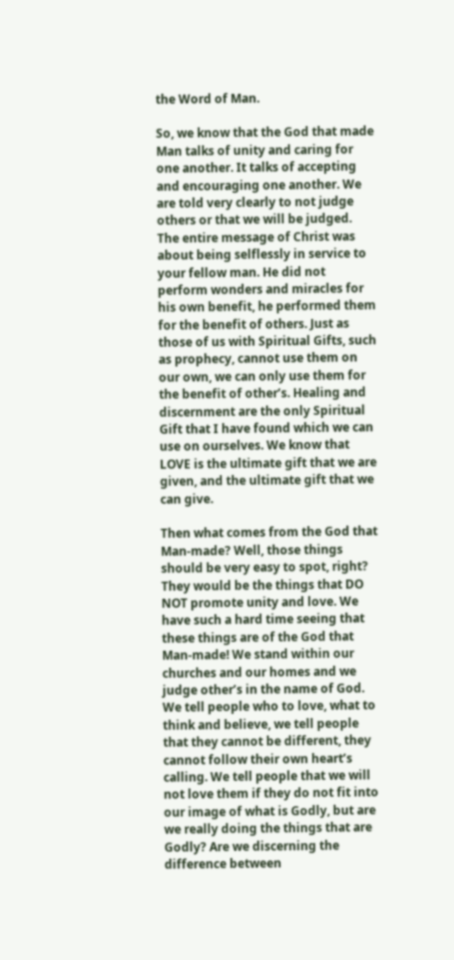the Word of Man.

So, we know that the God that made Man talks of unity and caring for one another. It talks of accepting and encouraging one another. We are told very clearly to not judge others or that we will be judged. The entire message of Christ was about being selflessly in service to your fellow man. He did not perform wonders and miracles for his own benefit, he performed them for the benefit of others. Just as those of us with Spiritual Gifts, such as prophecy, cannot use them on our own, we can only use them for the benefit of other’s. Healing and discernment are the only Spiritual Gift that I have found which we can use on ourselves. We know that LOVE is the ultimate gift that we are given, and the ultimate gift that we can give.

Then what comes from the God that Man-made? Well, those things should be very easy to spot, right? They would be the things that DO NOT promote unity and love. We have such a hard time seeing that these things are of the God that Man-made! We stand within our churches and our homes and we judge other’s in the name of God. We tell people who to love, what to think and believe, we tell people that they cannot be different, they cannot follow their own heart’s calling. We tell people that we will not love them if they do not fit into our image of what is Godly, but are we really doing the things that are Godly? Are we discerning the difference between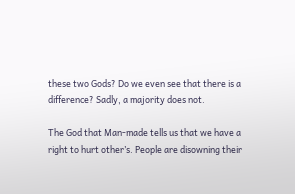these two Gods? Do we even see that there is a difference? Sadly, a majority does not.

The God that Man-made tells us that we have a right to hurt other’s. People are disowning their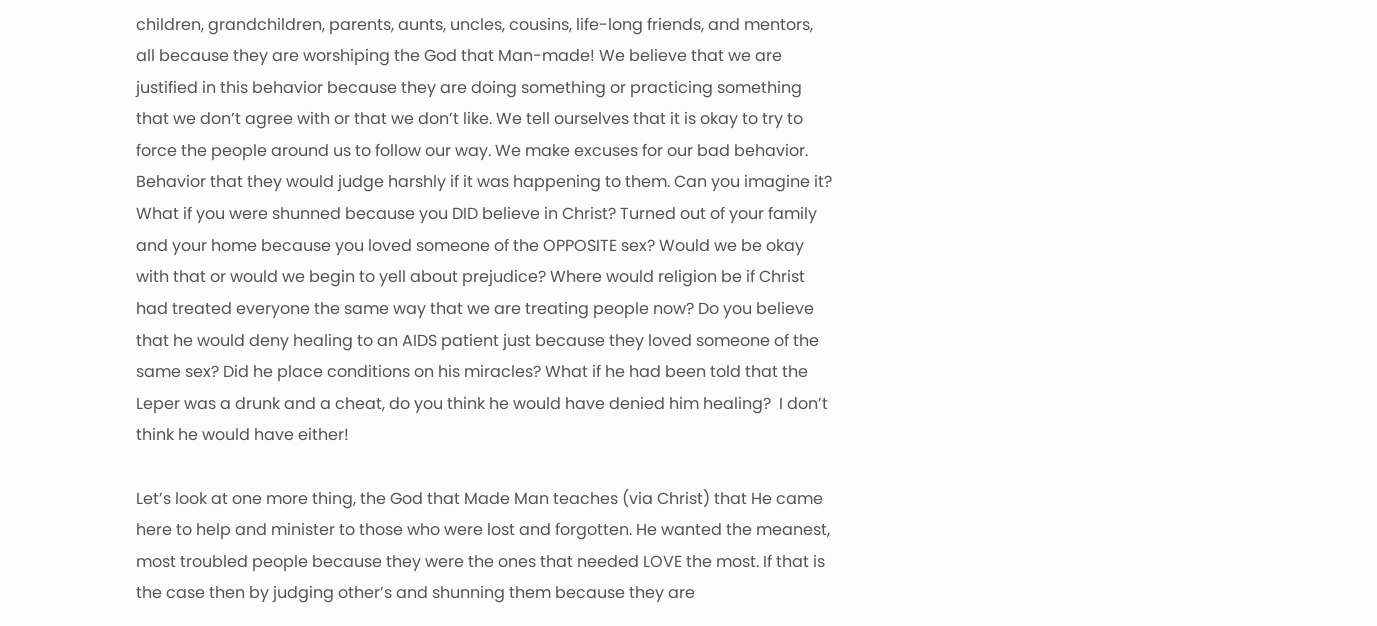children, grandchildren, parents, aunts, uncles, cousins, life-long friends, and mentors, all because they are worshiping the God that Man-made! We believe that we are justified in this behavior because they are doing something or practicing something that we don’t agree with or that we don’t like. We tell ourselves that it is okay to try to force the people around us to follow our way. We make excuses for our bad behavior. Behavior that they would judge harshly if it was happening to them. Can you imagine it? What if you were shunned because you DID believe in Christ? Turned out of your family and your home because you loved someone of the OPPOSITE sex? Would we be okay with that or would we begin to yell about prejudice? Where would religion be if Christ had treated everyone the same way that we are treating people now? Do you believe that he would deny healing to an AIDS patient just because they loved someone of the same sex? Did he place conditions on his miracles? What if he had been told that the Leper was a drunk and a cheat, do you think he would have denied him healing?  I don’t think he would have either!

Let’s look at one more thing, the God that Made Man teaches (via Christ) that He came here to help and minister to those who were lost and forgotten. He wanted the meanest, most troubled people because they were the ones that needed LOVE the most. If that is the case then by judging other’s and shunning them because they are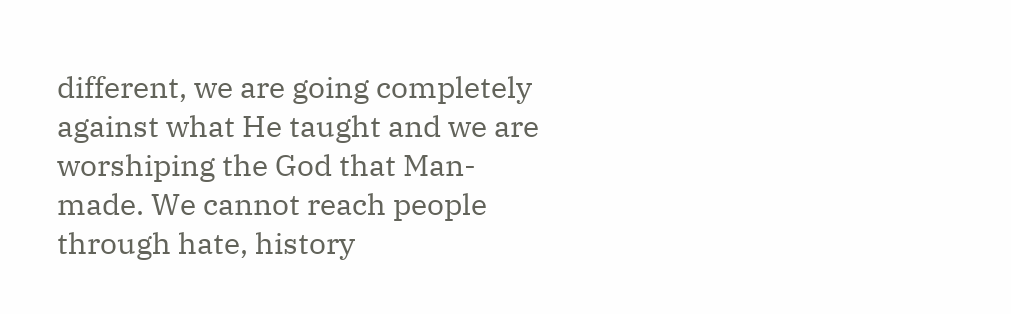different, we are going completely against what He taught and we are worshiping the God that Man-made. We cannot reach people through hate, history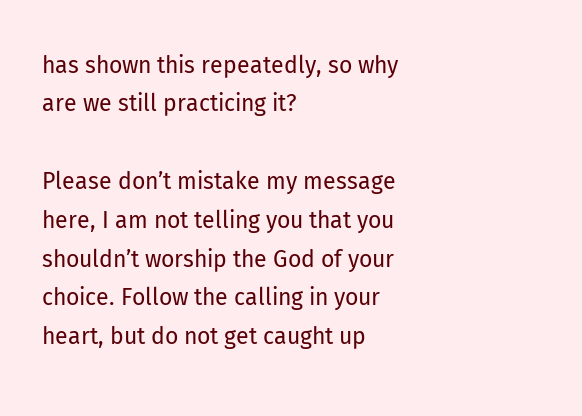has shown this repeatedly, so why are we still practicing it?

Please don’t mistake my message here, I am not telling you that you shouldn’t worship the God of your choice. Follow the calling in your heart, but do not get caught up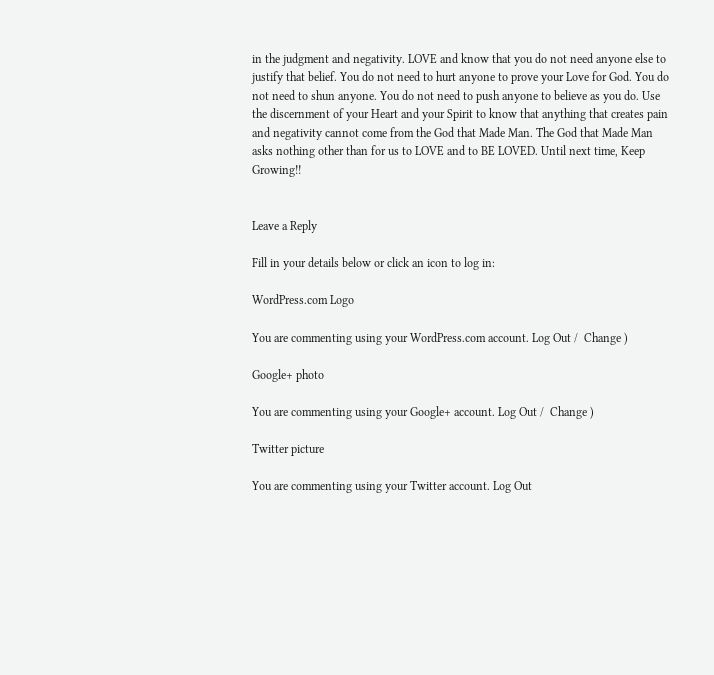in the judgment and negativity. LOVE and know that you do not need anyone else to justify that belief. You do not need to hurt anyone to prove your Love for God. You do not need to shun anyone. You do not need to push anyone to believe as you do. Use the discernment of your Heart and your Spirit to know that anything that creates pain and negativity cannot come from the God that Made Man. The God that Made Man asks nothing other than for us to LOVE and to BE LOVED. Until next time, Keep Growing!!


Leave a Reply

Fill in your details below or click an icon to log in:

WordPress.com Logo

You are commenting using your WordPress.com account. Log Out /  Change )

Google+ photo

You are commenting using your Google+ account. Log Out /  Change )

Twitter picture

You are commenting using your Twitter account. Log Out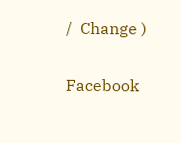/  Change )

Facebook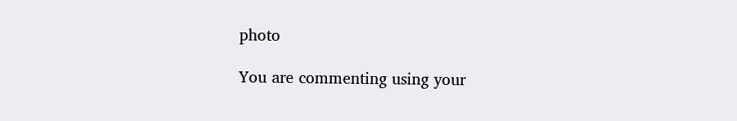photo

You are commenting using your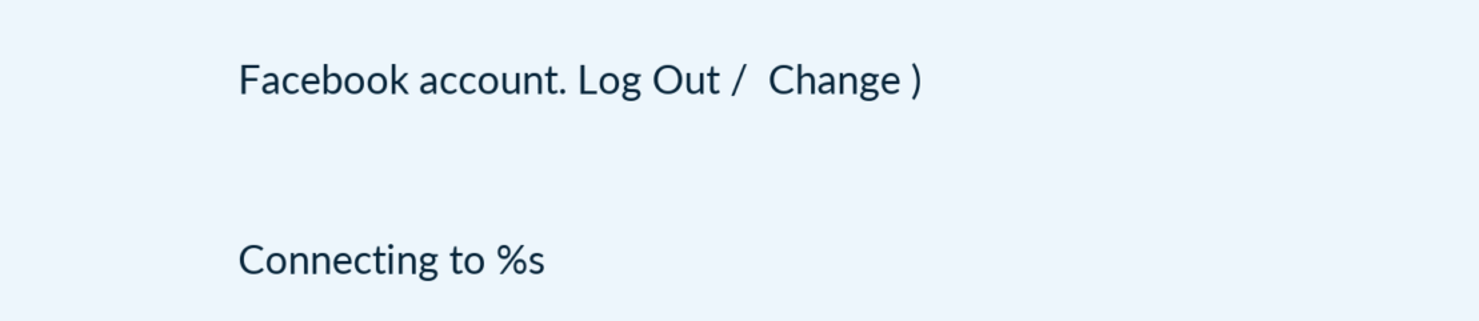Facebook account. Log Out /  Change )


Connecting to %s